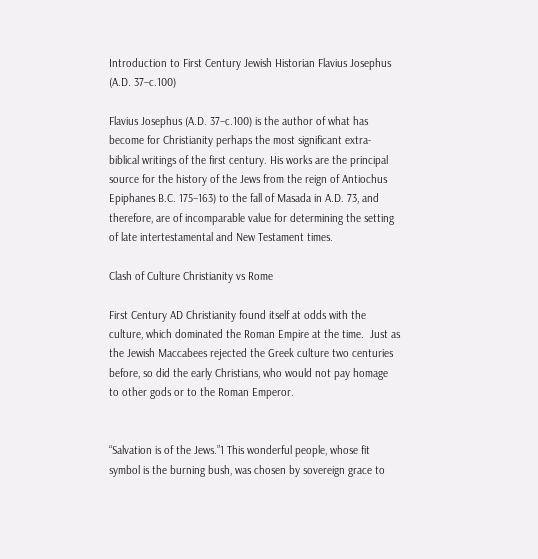Introduction to First Century Jewish Historian Flavius Josephus (A.D. 37–c.100)

Flavius Josephus (A.D. 37–c.100) is the author of what has become for Christianity perhaps the most significant extra-biblical writings of the first century. His works are the principal source for the history of the Jews from the reign of Antiochus Epiphanes B.C. 175–163) to the fall of Masada in A.D. 73, and therefore, are of incomparable value for determining the setting of late intertestamental and New Testament times.

Clash of Culture Christianity vs Rome

First Century AD Christianity found itself at odds with the culture, which dominated the Roman Empire at the time.  Just as the Jewish Maccabees rejected the Greek culture two centuries before, so did the early Christians, who would not pay homage to other gods or to the Roman Emperor.


“Salvation is of the Jews.”1 This wonderful people, whose fit symbol is the burning bush, was chosen by sovereign grace to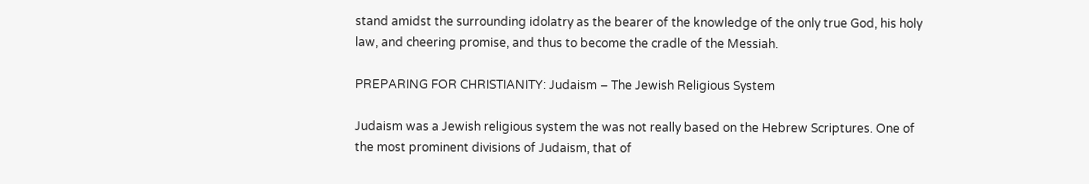stand amidst the surrounding idolatry as the bearer of the knowledge of the only true God, his holy law, and cheering promise, and thus to become the cradle of the Messiah.

PREPARING FOR CHRISTIANITY: Judaism – The Jewish Religious System

Judaism was a Jewish religious system the was not really based on the Hebrew Scriptures. One of the most prominent divisions of Judaism, that of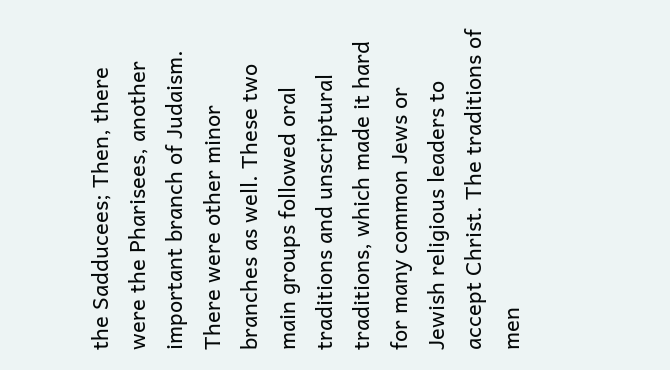the Sadducees; Then, there were the Pharisees, another important branch of Judaism. There were other minor branches as well. These two main groups followed oral traditions and unscriptural traditions, which made it hard for many common Jews or Jewish religious leaders to accept Christ. The traditions of men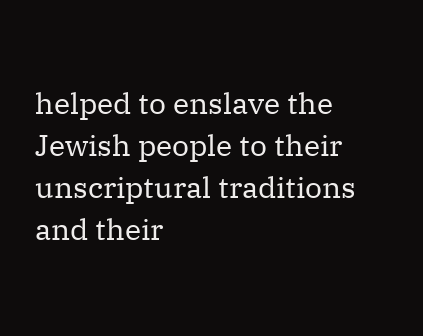helped to enslave the Jewish people to their unscriptural traditions and their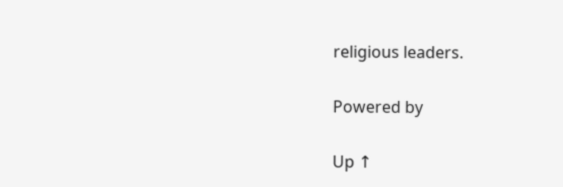religious leaders.

Powered by

Up ↑